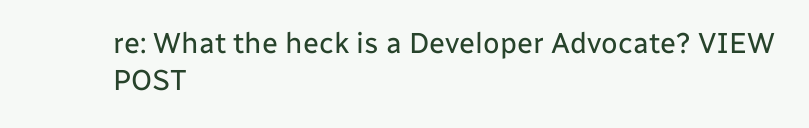re: What the heck is a Developer Advocate? VIEW POST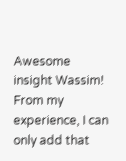Awesome insight Wassim! From my experience, I can only add that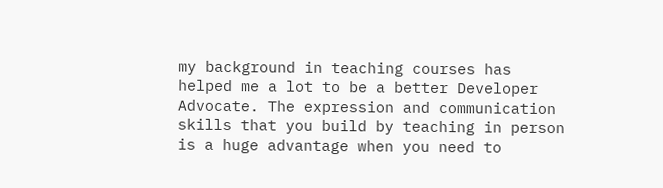my background in teaching courses has helped me a lot to be a better Developer Advocate. The expression and communication skills that you build by teaching in person is a huge advantage when you need to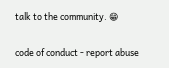talk to the community. 😁

code of conduct - report abuse